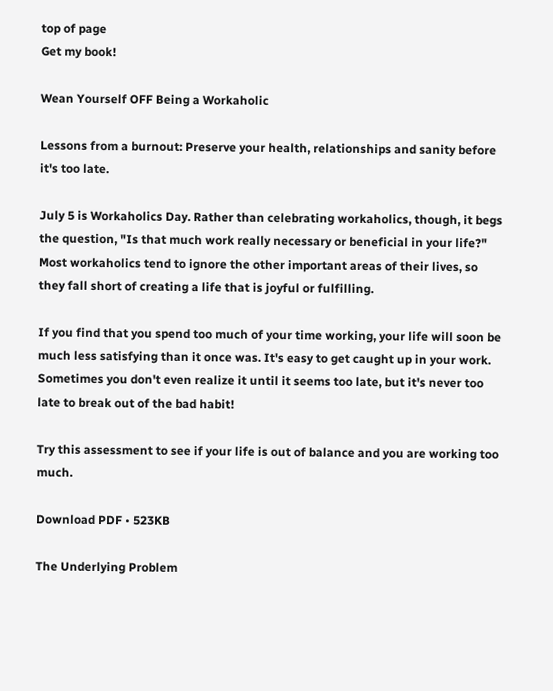top of page
Get my book!

Wean Yourself OFF Being a Workaholic

Lessons from a burnout: Preserve your health, relationships and sanity before it's too late.

July 5 is Workaholics Day. Rather than celebrating workaholics, though, it begs the question, "Is that much work really necessary or beneficial in your life?" Most workaholics tend to ignore the other important areas of their lives, so they fall short of creating a life that is joyful or fulfilling.

If you find that you spend too much of your time working, your life will soon be much less satisfying than it once was. It's easy to get caught up in your work. Sometimes you don't even realize it until it seems too late, but it's never too late to break out of the bad habit!

Try this assessment to see if your life is out of balance and you are working too much.

Download PDF • 523KB

The Underlying Problem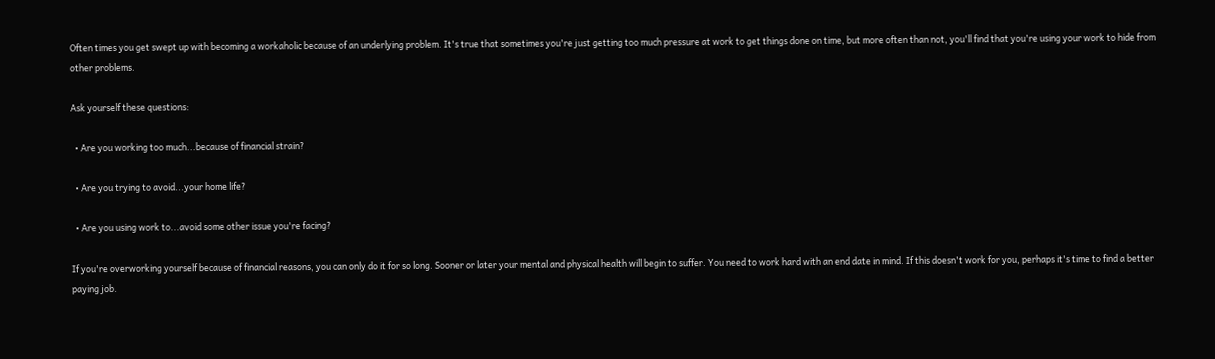Often times you get swept up with becoming a workaholic because of an underlying problem. It's true that sometimes you're just getting too much pressure at work to get things done on time, but more often than not, you'll find that you're using your work to hide from other problems.

Ask yourself these questions:

  • Are you working too much...because of financial strain?

  • Are you trying to avoid...your home life?

  • Are you using work to...avoid some other issue you're facing?

If you're overworking yourself because of financial reasons, you can only do it for so long. Sooner or later your mental and physical health will begin to suffer. You need to work hard with an end date in mind. If this doesn't work for you, perhaps it's time to find a better paying job.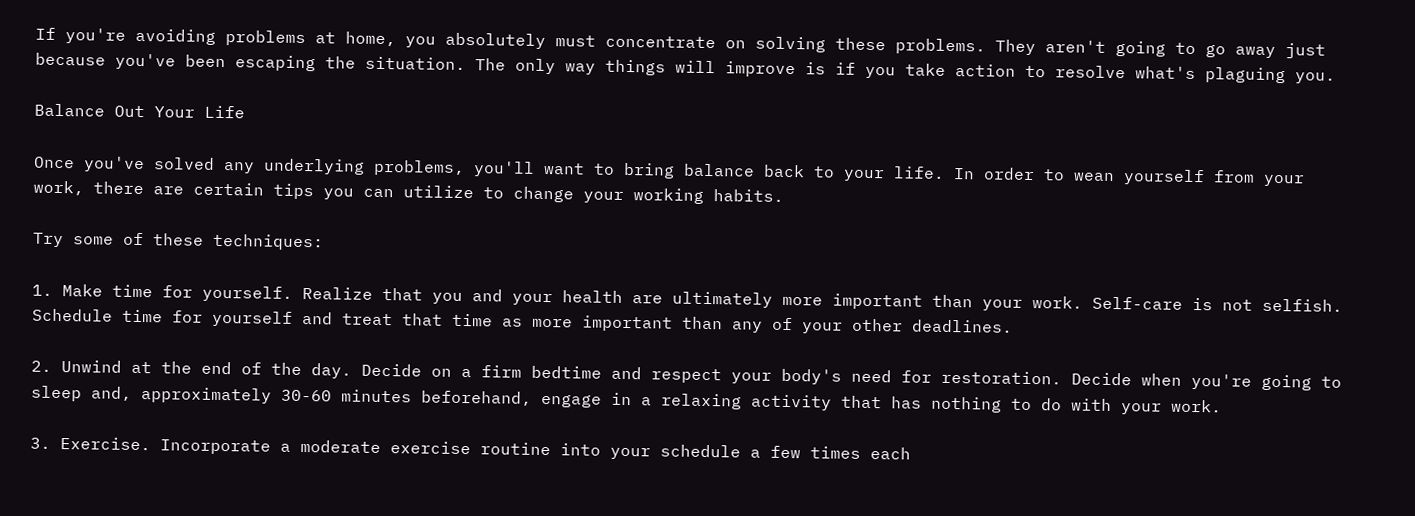If you're avoiding problems at home, you absolutely must concentrate on solving these problems. They aren't going to go away just because you've been escaping the situation. The only way things will improve is if you take action to resolve what's plaguing you.

Balance Out Your Life

Once you've solved any underlying problems, you'll want to bring balance back to your life. In order to wean yourself from your work, there are certain tips you can utilize to change your working habits.

Try some of these techniques:

1. Make time for yourself. Realize that you and your health are ultimately more important than your work. Self-care is not selfish. Schedule time for yourself and treat that time as more important than any of your other deadlines.

2. Unwind at the end of the day. Decide on a firm bedtime and respect your body's need for restoration. Decide when you're going to sleep and, approximately 30-60 minutes beforehand, engage in a relaxing activity that has nothing to do with your work.

3. Exercise. Incorporate a moderate exercise routine into your schedule a few times each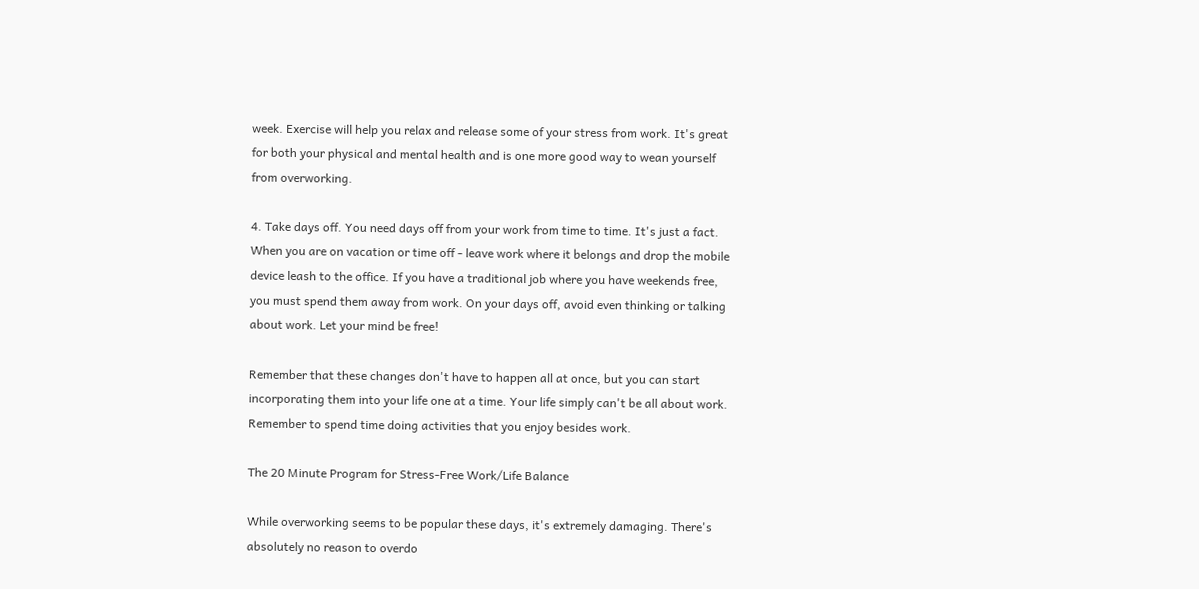week. Exercise will help you relax and release some of your stress from work. It's great for both your physical and mental health and is one more good way to wean yourself from overworking.

4. Take days off. You need days off from your work from time to time. It's just a fact. When you are on vacation or time off - leave work where it belongs and drop the mobile device leash to the office. If you have a traditional job where you have weekends free, you must spend them away from work. On your days off, avoid even thinking or talking about work. Let your mind be free!

Remember that these changes don't have to happen all at once, but you can start incorporating them into your life one at a time. Your life simply can't be all about work. Remember to spend time doing activities that you enjoy besides work.

The 20 Minute Program for Stress-Free Work/Life Balance

While overworking seems to be popular these days, it's extremely damaging. There's absolutely no reason to overdo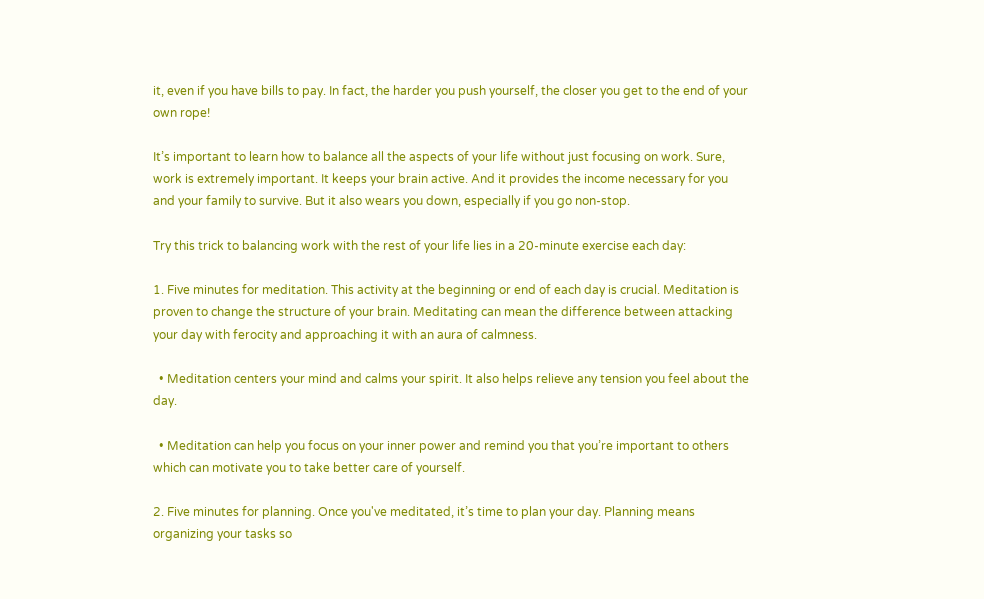it, even if you have bills to pay. In fact, the harder you push yourself, the closer you get to the end of your own rope!

It’s important to learn how to balance all the aspects of your life without just focusing on work. Sure, work is extremely important. It keeps your brain active. And it provides the income necessary for you and your family to survive. But it also wears you down, especially if you go non-stop.

Try this trick to balancing work with the rest of your life lies in a 20-minute exercise each day:

1. Five minutes for meditation. This activity at the beginning or end of each day is crucial. Meditation is proven to change the structure of your brain. Meditating can mean the difference between attacking your day with ferocity and approaching it with an aura of calmness.

  • Meditation centers your mind and calms your spirit. It also helps relieve any tension you feel about the day.

  • Meditation can help you focus on your inner power and remind you that you’re important to others which can motivate you to take better care of yourself.

2. Five minutes for planning. Once you've meditated, it’s time to plan your day. Planning means organizing your tasks so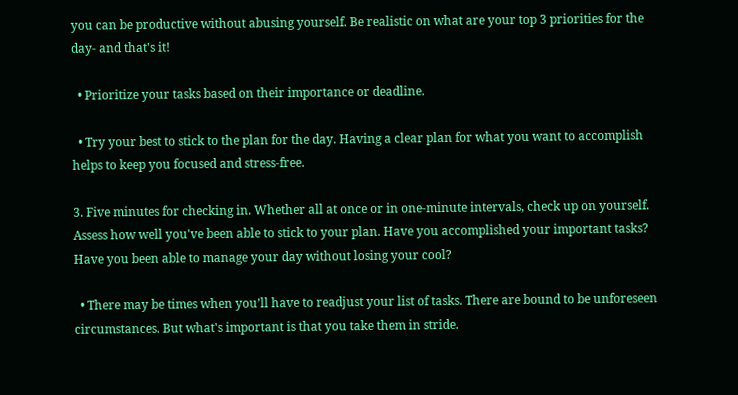you can be productive without abusing yourself. Be realistic on what are your top 3 priorities for the day- and that's it!

  • Prioritize your tasks based on their importance or deadline.

  • Try your best to stick to the plan for the day. Having a clear plan for what you want to accomplish helps to keep you focused and stress-free.

3. Five minutes for checking in. Whether all at once or in one-minute intervals, check up on yourself. Assess how well you've been able to stick to your plan. Have you accomplished your important tasks? Have you been able to manage your day without losing your cool?

  • There may be times when you’ll have to readjust your list of tasks. There are bound to be unforeseen circumstances. But what's important is that you take them in stride.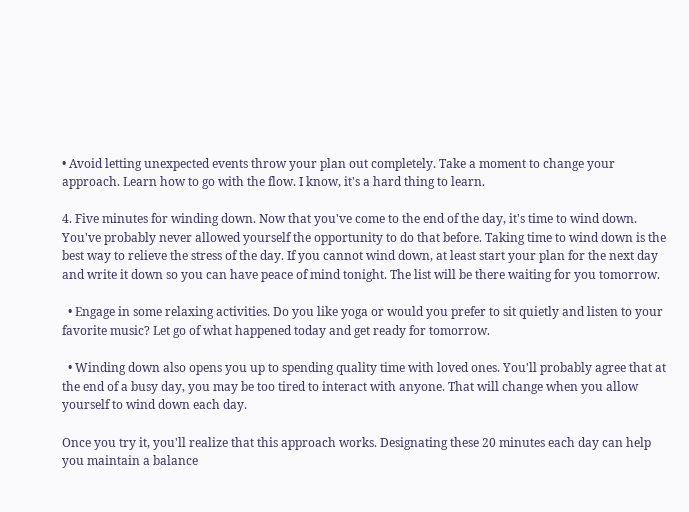• Avoid letting unexpected events throw your plan out completely. Take a moment to change your approach. Learn how to go with the flow. I know, it's a hard thing to learn.

4. Five minutes for winding down. Now that you've come to the end of the day, it's time to wind down. You've probably never allowed yourself the opportunity to do that before. Taking time to wind down is the best way to relieve the stress of the day. If you cannot wind down, at least start your plan for the next day and write it down so you can have peace of mind tonight. The list will be there waiting for you tomorrow.

  • Engage in some relaxing activities. Do you like yoga or would you prefer to sit quietly and listen to your favorite music? Let go of what happened today and get ready for tomorrow.

  • Winding down also opens you up to spending quality time with loved ones. You'll probably agree that at the end of a busy day, you may be too tired to interact with anyone. That will change when you allow yourself to wind down each day.

Once you try it, you'll realize that this approach works. Designating these 20 minutes each day can help you maintain a balance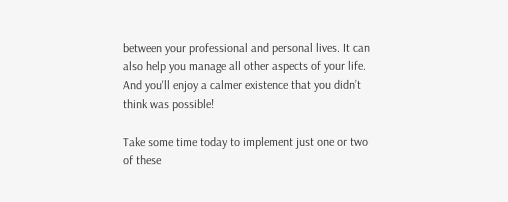between your professional and personal lives. It can also help you manage all other aspects of your life. And you'll enjoy a calmer existence that you didn’t think was possible!

Take some time today to implement just one or two of these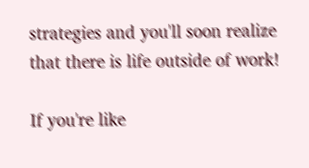strategies and you'll soon realize that there is life outside of work!

If you're like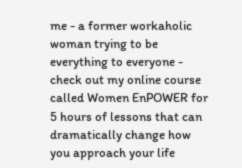me - a former workaholic woman trying to be everything to everyone - check out my online course called Women EnPOWER for 5 hours of lessons that can dramatically change how you approach your life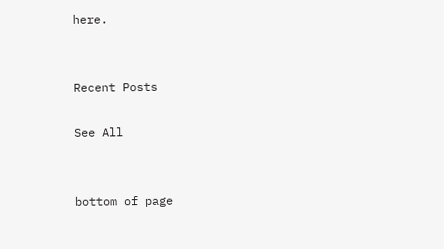here.


Recent Posts

See All


bottom of page